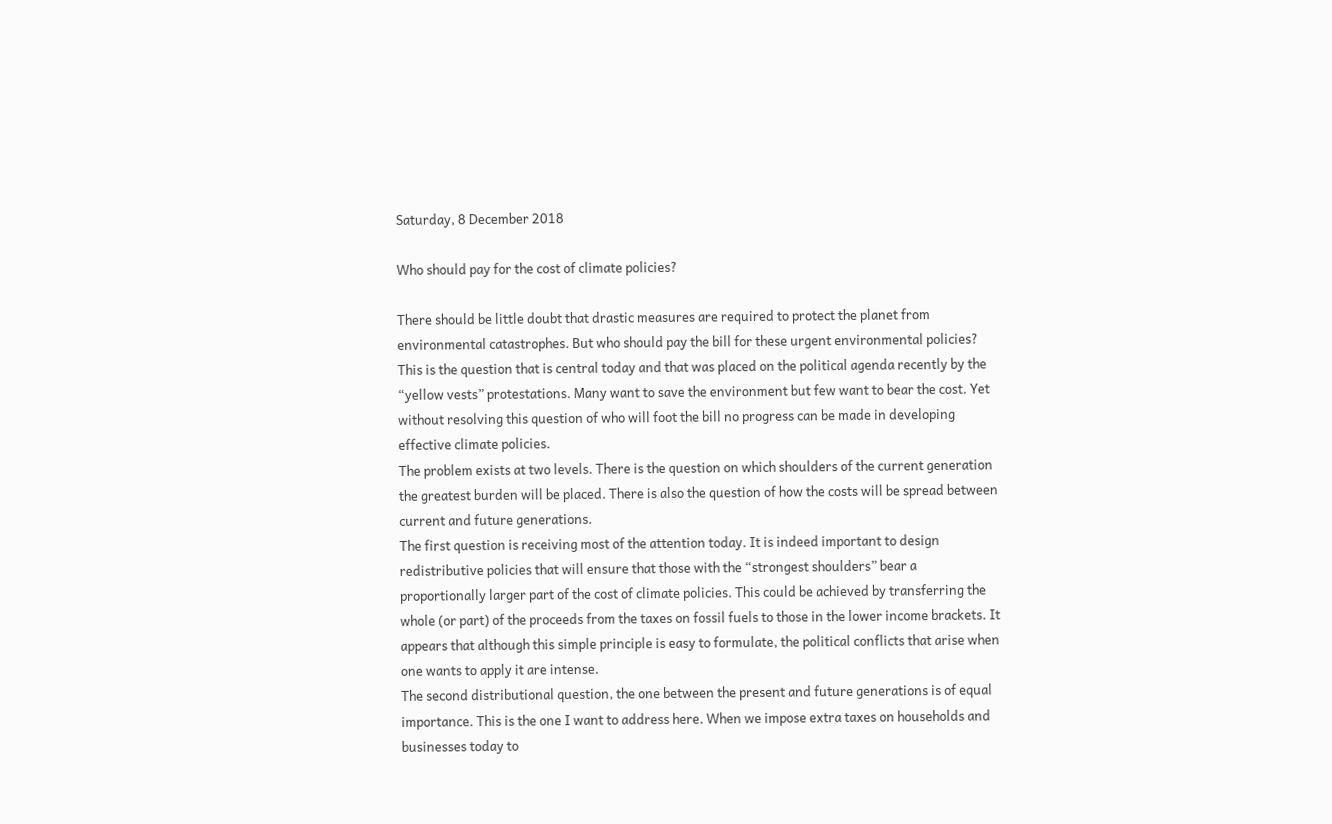Saturday, 8 December 2018

Who should pay for the cost of climate policies?

There should be little doubt that drastic measures are required to protect the planet from environmental catastrophes. But who should pay the bill for these urgent environmental policies? This is the question that is central today and that was placed on the political agenda recently by the “yellow vests” protestations. Many want to save the environment but few want to bear the cost. Yet without resolving this question of who will foot the bill no progress can be made in developing effective climate policies.
The problem exists at two levels. There is the question on which shoulders of the current generation the greatest burden will be placed. There is also the question of how the costs will be spread between current and future generations.
The first question is receiving most of the attention today. It is indeed important to design redistributive policies that will ensure that those with the “strongest shoulders” bear a proportionally larger part of the cost of climate policies. This could be achieved by transferring the whole (or part) of the proceeds from the taxes on fossil fuels to those in the lower income brackets. It appears that although this simple principle is easy to formulate, the political conflicts that arise when one wants to apply it are intense.
The second distributional question, the one between the present and future generations is of equal importance. This is the one I want to address here. When we impose extra taxes on households and businesses today to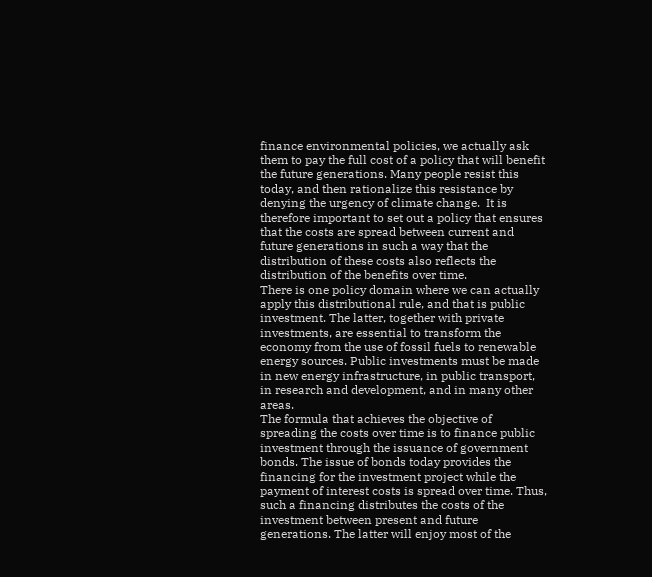finance environmental policies, we actually ask them to pay the full cost of a policy that will benefit the future generations. Many people resist this today, and then rationalize this resistance by denying the urgency of climate change.  It is therefore important to set out a policy that ensures that the costs are spread between current and future generations in such a way that the distribution of these costs also reflects the distribution of the benefits over time.
There is one policy domain where we can actually apply this distributional rule, and that is public investment. The latter, together with private investments, are essential to transform the economy from the use of fossil fuels to renewable energy sources. Public investments must be made in new energy infrastructure, in public transport, in research and development, and in many other areas.
The formula that achieves the objective of spreading the costs over time is to finance public investment through the issuance of government bonds. The issue of bonds today provides the financing for the investment project while the payment of interest costs is spread over time. Thus, such a financing distributes the costs of the investment between present and future generations. The latter will enjoy most of the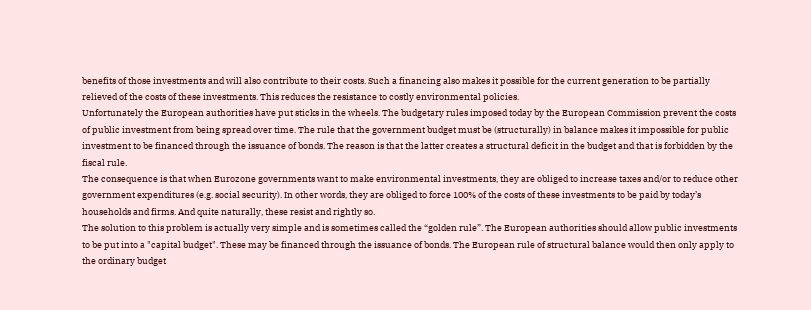benefits of those investments and will also contribute to their costs. Such a financing also makes it possible for the current generation to be partially relieved of the costs of these investments. This reduces the resistance to costly environmental policies.
Unfortunately the European authorities have put sticks in the wheels. The budgetary rules imposed today by the European Commission prevent the costs of public investment from being spread over time. The rule that the government budget must be (structurally) in balance makes it impossible for public investment to be financed through the issuance of bonds. The reason is that the latter creates a structural deficit in the budget and that is forbidden by the fiscal rule.
The consequence is that when Eurozone governments want to make environmental investments, they are obliged to increase taxes and/or to reduce other government expenditures (e.g. social security). In other words, they are obliged to force 100% of the costs of these investments to be paid by today’s households and firms. And quite naturally, these resist and rightly so.
The solution to this problem is actually very simple and is sometimes called the “golden rule”. The European authorities should allow public investments to be put into a "capital budget". These may be financed through the issuance of bonds. The European rule of structural balance would then only apply to the ordinary budget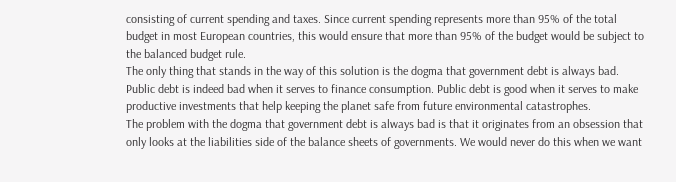consisting of current spending and taxes. Since current spending represents more than 95% of the total budget in most European countries, this would ensure that more than 95% of the budget would be subject to the balanced budget rule.
The only thing that stands in the way of this solution is the dogma that government debt is always bad. Public debt is indeed bad when it serves to finance consumption. Public debt is good when it serves to make productive investments that help keeping the planet safe from future environmental catastrophes.
The problem with the dogma that government debt is always bad is that it originates from an obsession that only looks at the liabilities side of the balance sheets of governments. We would never do this when we want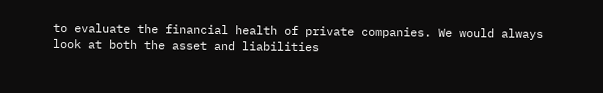to evaluate the financial health of private companies. We would always look at both the asset and liabilities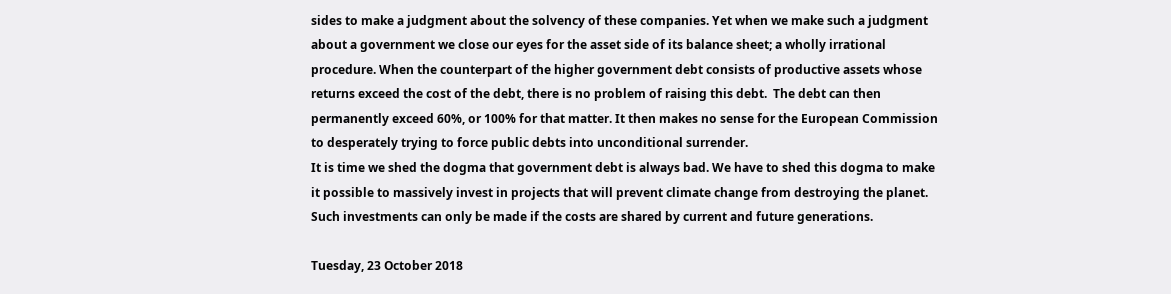sides to make a judgment about the solvency of these companies. Yet when we make such a judgment about a government we close our eyes for the asset side of its balance sheet; a wholly irrational procedure. When the counterpart of the higher government debt consists of productive assets whose returns exceed the cost of the debt, there is no problem of raising this debt.  The debt can then permanently exceed 60%, or 100% for that matter. It then makes no sense for the European Commission to desperately trying to force public debts into unconditional surrender.
It is time we shed the dogma that government debt is always bad. We have to shed this dogma to make it possible to massively invest in projects that will prevent climate change from destroying the planet. Such investments can only be made if the costs are shared by current and future generations.

Tuesday, 23 October 2018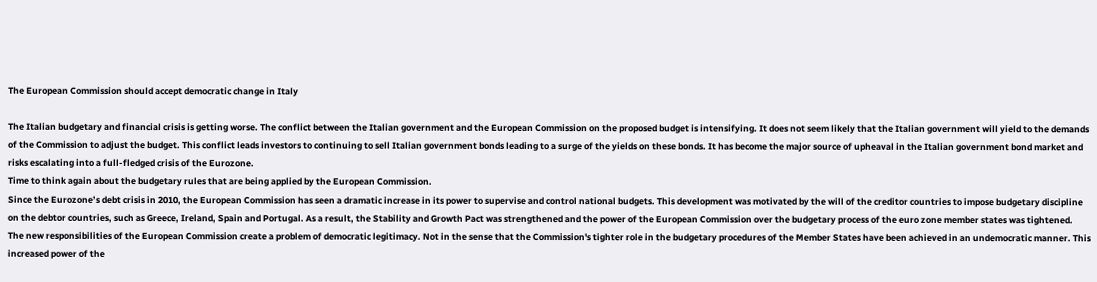The European Commission should accept democratic change in Italy

The Italian budgetary and financial crisis is getting worse. The conflict between the Italian government and the European Commission on the proposed budget is intensifying. It does not seem likely that the Italian government will yield to the demands of the Commission to adjust the budget. This conflict leads investors to continuing to sell Italian government bonds leading to a surge of the yields on these bonds. It has become the major source of upheaval in the Italian government bond market and risks escalating into a full-fledged crisis of the Eurozone.
Time to think again about the budgetary rules that are being applied by the European Commission.
Since the Eurozone’s debt crisis in 2010, the European Commission has seen a dramatic increase in its power to supervise and control national budgets. This development was motivated by the will of the creditor countries to impose budgetary discipline on the debtor countries, such as Greece, Ireland, Spain and Portugal. As a result, the Stability and Growth Pact was strengthened and the power of the European Commission over the budgetary process of the euro zone member states was tightened.
The new responsibilities of the European Commission create a problem of democratic legitimacy. Not in the sense that the Commission's tighter role in the budgetary procedures of the Member States have been achieved in an undemocratic manner. This increased power of the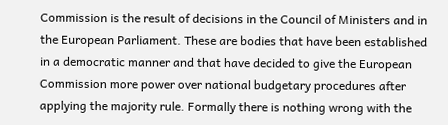Commission is the result of decisions in the Council of Ministers and in the European Parliament. These are bodies that have been established in a democratic manner and that have decided to give the European Commission more power over national budgetary procedures after applying the majority rule. Formally there is nothing wrong with the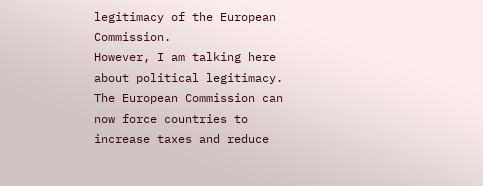legitimacy of the European Commission.
However, I am talking here about political legitimacy. The European Commission can now force countries to increase taxes and reduce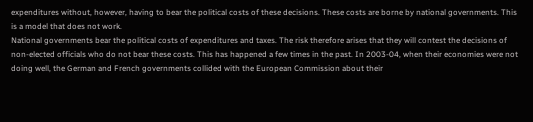expenditures without, however, having to bear the political costs of these decisions. These costs are borne by national governments. This is a model that does not work.
National governments bear the political costs of expenditures and taxes. The risk therefore arises that they will contest the decisions of non-elected officials who do not bear these costs. This has happened a few times in the past. In 2003-04, when their economies were not doing well, the German and French governments collided with the European Commission about their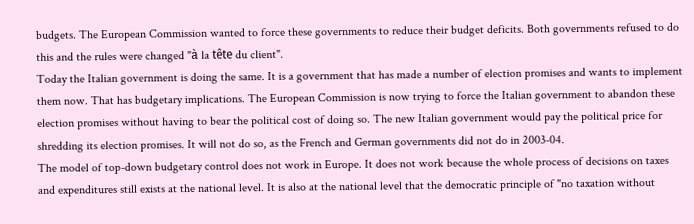budgets. The European Commission wanted to force these governments to reduce their budget deficits. Both governments refused to do this and the rules were changed "à la tête du client".
Today the Italian government is doing the same. It is a government that has made a number of election promises and wants to implement them now. That has budgetary implications. The European Commission is now trying to force the Italian government to abandon these election promises without having to bear the political cost of doing so. The new Italian government would pay the political price for shredding its election promises. It will not do so, as the French and German governments did not do in 2003-04.
The model of top-down budgetary control does not work in Europe. It does not work because the whole process of decisions on taxes and expenditures still exists at the national level. It is also at the national level that the democratic principle of "no taxation without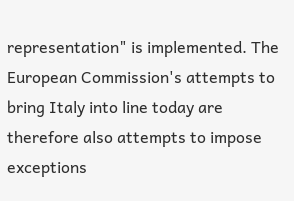representation" is implemented. The European Commission's attempts to bring Italy into line today are therefore also attempts to impose exceptions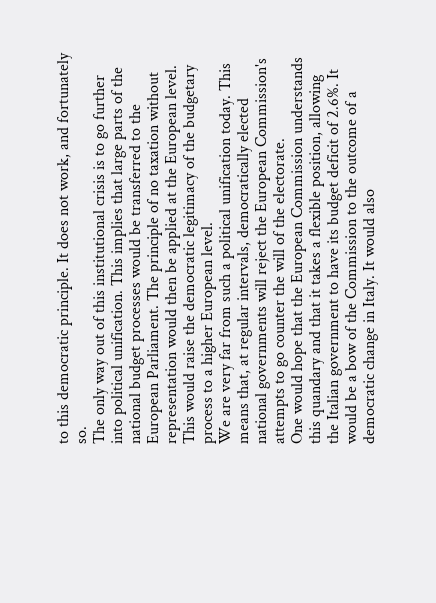to this democratic principle. It does not work, and fortunately so.
The only way out of this institutional crisis is to go further into political unification. This implies that large parts of the national budget processes would be transferred to the European Parliament. The principle of no taxation without representation would then be applied at the European level. This would raise the democratic legitimacy of the budgetary process to a higher European level.
We are very far from such a political unification today. This means that, at regular intervals, democratically elected national governments will reject the European Commission's attempts to go counter the will of the electorate.
One would hope that the European Commission understands this quandary and that it takes a flexible position, allowing the Italian government to have its budget deficit of 2.6%. It would be a bow of the Commission to the outcome of a democratic change in Italy. It would also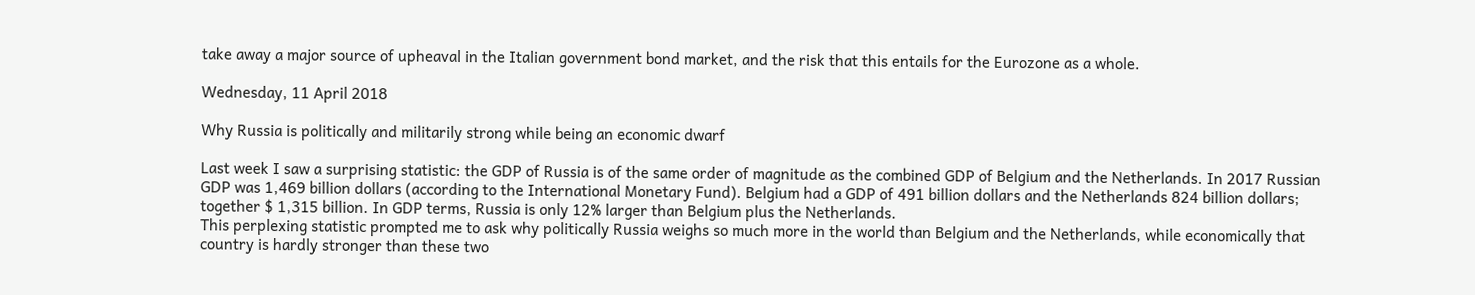take away a major source of upheaval in the Italian government bond market, and the risk that this entails for the Eurozone as a whole.

Wednesday, 11 April 2018

Why Russia is politically and militarily strong while being an economic dwarf

Last week I saw a surprising statistic: the GDP of Russia is of the same order of magnitude as the combined GDP of Belgium and the Netherlands. In 2017 Russian GDP was 1,469 billion dollars (according to the International Monetary Fund). Belgium had a GDP of 491 billion dollars and the Netherlands 824 billion dollars; together $ 1,315 billion. In GDP terms, Russia is only 12% larger than Belgium plus the Netherlands.
This perplexing statistic prompted me to ask why politically Russia weighs so much more in the world than Belgium and the Netherlands, while economically that country is hardly stronger than these two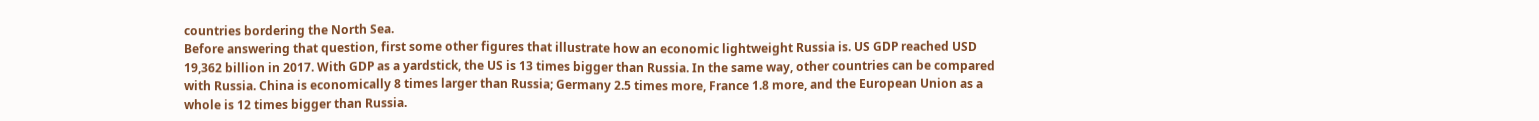countries bordering the North Sea.
Before answering that question, first some other figures that illustrate how an economic lightweight Russia is. US GDP reached USD 19,362 billion in 2017. With GDP as a yardstick, the US is 13 times bigger than Russia. In the same way, other countries can be compared with Russia. China is economically 8 times larger than Russia; Germany 2.5 times more, France 1.8 more, and the European Union as a whole is 12 times bigger than Russia.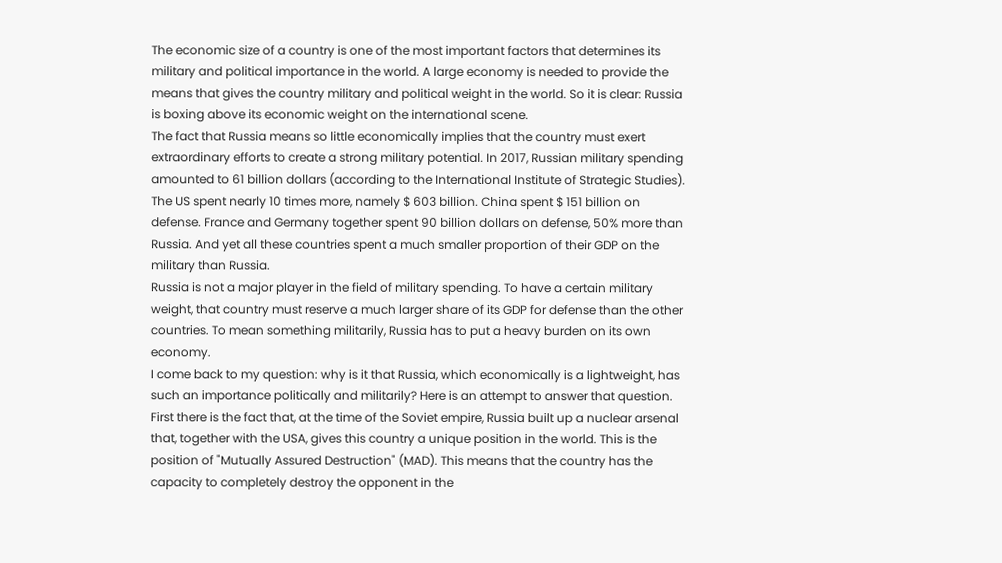The economic size of a country is one of the most important factors that determines its military and political importance in the world. A large economy is needed to provide the means that gives the country military and political weight in the world. So it is clear: Russia is boxing above its economic weight on the international scene.
The fact that Russia means so little economically implies that the country must exert extraordinary efforts to create a strong military potential. In 2017, Russian military spending  amounted to 61 billion dollars (according to the International Institute of Strategic Studies). The US spent nearly 10 times more, namely $ 603 billion. China spent $ 151 billion on defense. France and Germany together spent 90 billion dollars on defense, 50% more than Russia. And yet all these countries spent a much smaller proportion of their GDP on the military than Russia.
Russia is not a major player in the field of military spending. To have a certain military weight, that country must reserve a much larger share of its GDP for defense than the other countries. To mean something militarily, Russia has to put a heavy burden on its own economy.
I come back to my question: why is it that Russia, which economically is a lightweight, has such an importance politically and militarily? Here is an attempt to answer that question.
First there is the fact that, at the time of the Soviet empire, Russia built up a nuclear arsenal that, together with the USA, gives this country a unique position in the world. This is the position of "Mutually Assured Destruction" (MAD). This means that the country has the capacity to completely destroy the opponent in the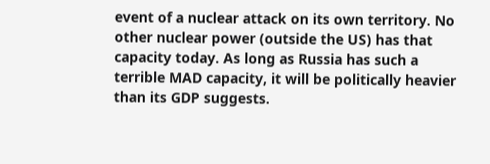event of a nuclear attack on its own territory. No other nuclear power (outside the US) has that capacity today. As long as Russia has such a terrible MAD capacity, it will be politically heavier than its GDP suggests.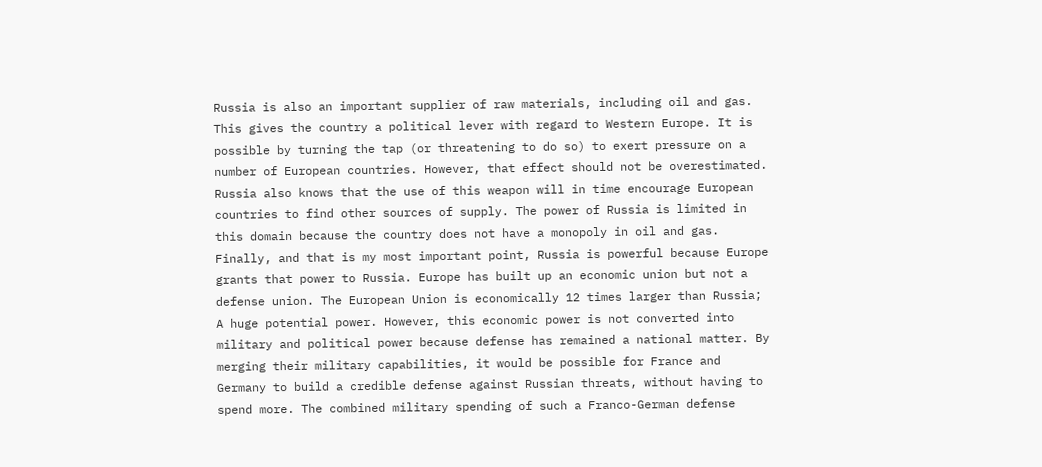Russia is also an important supplier of raw materials, including oil and gas. This gives the country a political lever with regard to Western Europe. It is possible by turning the tap (or threatening to do so) to exert pressure on a number of European countries. However, that effect should not be overestimated. Russia also knows that the use of this weapon will in time encourage European countries to find other sources of supply. The power of Russia is limited in this domain because the country does not have a monopoly in oil and gas.
Finally, and that is my most important point, Russia is powerful because Europe grants that power to Russia. Europe has built up an economic union but not a defense union. The European Union is economically 12 times larger than Russia; A huge potential power. However, this economic power is not converted into military and political power because defense has remained a national matter. By merging their military capabilities, it would be possible for France and Germany to build a credible defense against Russian threats, without having to spend more. The combined military spending of such a Franco-German defense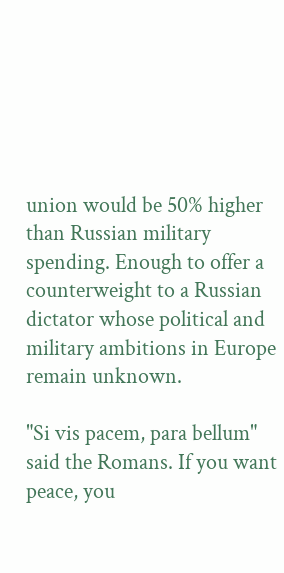union would be 50% higher than Russian military spending. Enough to offer a counterweight to a Russian dictator whose political and military ambitions in Europe remain unknown.

"Si vis pacem, para bellum" said the Romans. If you want peace, you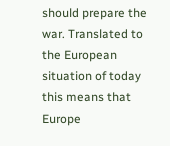should prepare the war. Translated to the European situation of today this means that Europe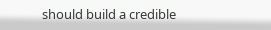should build a credible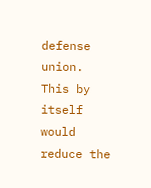defense union. This by itself would reduce the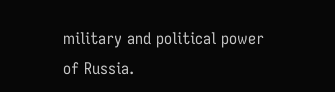military and political power of Russia.